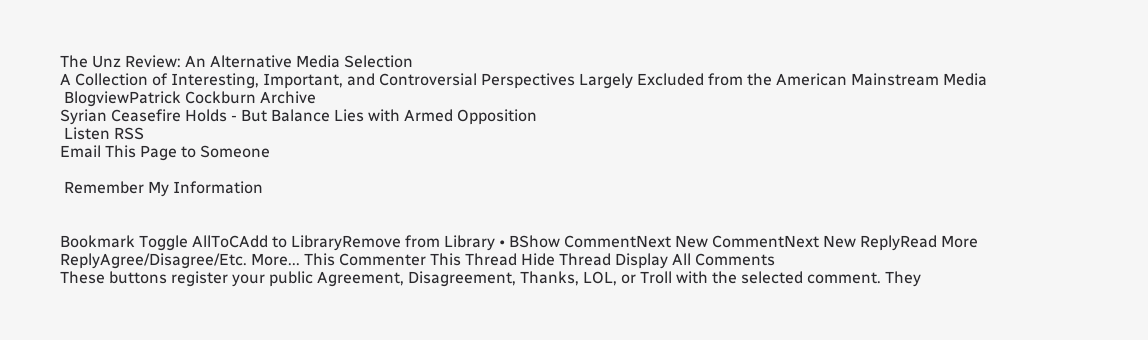The Unz Review: An Alternative Media Selection
A Collection of Interesting, Important, and Controversial Perspectives Largely Excluded from the American Mainstream Media
 BlogviewPatrick Cockburn Archive
Syrian Ceasefire Holds - But Balance Lies with Armed Opposition
 Listen RSS
Email This Page to Someone

 Remember My Information


Bookmark Toggle AllToCAdd to LibraryRemove from Library • BShow CommentNext New CommentNext New ReplyRead More
ReplyAgree/Disagree/Etc. More... This Commenter This Thread Hide Thread Display All Comments
These buttons register your public Agreement, Disagreement, Thanks, LOL, or Troll with the selected comment. They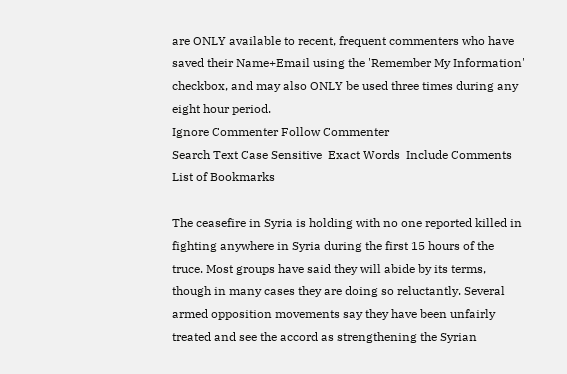are ONLY available to recent, frequent commenters who have saved their Name+Email using the 'Remember My Information' checkbox, and may also ONLY be used three times during any eight hour period.
Ignore Commenter Follow Commenter
Search Text Case Sensitive  Exact Words  Include Comments
List of Bookmarks

The ceasefire in Syria is holding with no one reported killed in fighting anywhere in Syria during the first 15 hours of the truce. Most groups have said they will abide by its terms, though in many cases they are doing so reluctantly. Several armed opposition movements say they have been unfairly treated and see the accord as strengthening the Syrian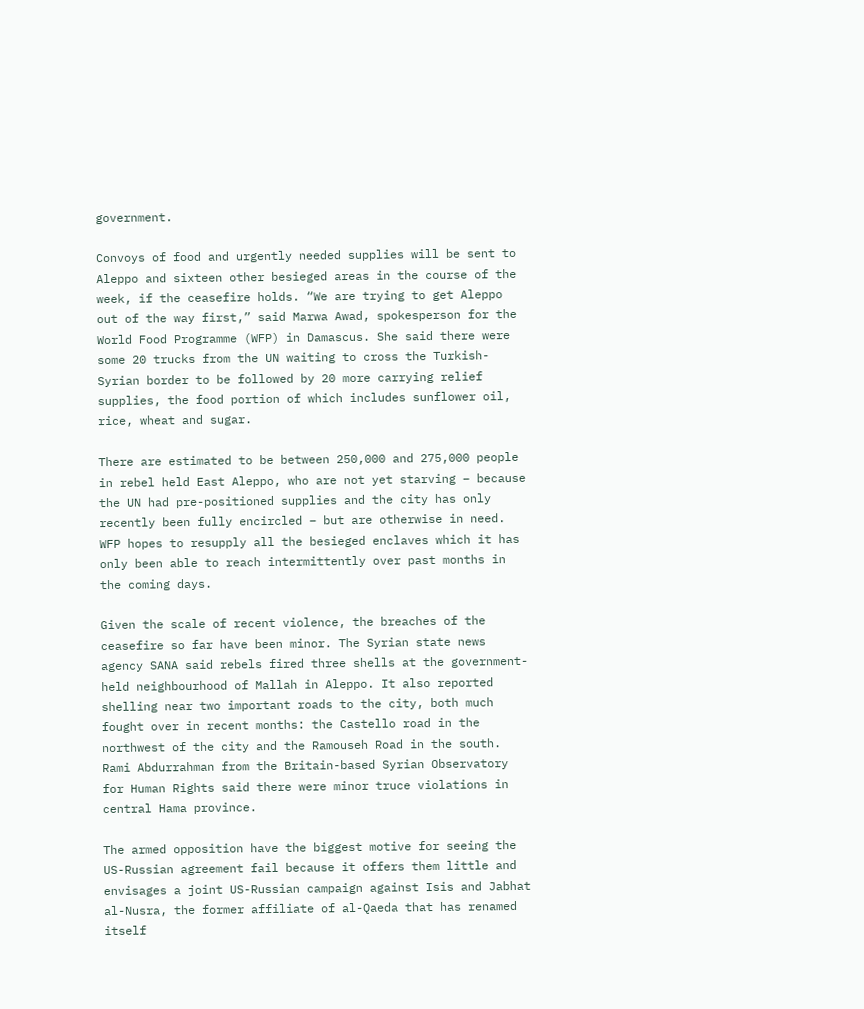government.

Convoys of food and urgently needed supplies will be sent to Aleppo and sixteen other besieged areas in the course of the week, if the ceasefire holds. “We are trying to get Aleppo out of the way first,” said Marwa Awad, spokesperson for the World Food Programme (WFP) in Damascus. She said there were some 20 trucks from the UN waiting to cross the Turkish-Syrian border to be followed by 20 more carrying relief supplies, the food portion of which includes sunflower oil, rice, wheat and sugar.

There are estimated to be between 250,000 and 275,000 people in rebel held East Aleppo, who are not yet starving – because the UN had pre-positioned supplies and the city has only recently been fully encircled – but are otherwise in need. WFP hopes to resupply all the besieged enclaves which it has only been able to reach intermittently over past months in the coming days.

Given the scale of recent violence, the breaches of the ceasefire so far have been minor. The Syrian state news agency SANA said rebels fired three shells at the government-held neighbourhood of Mallah in Aleppo. It also reported shelling near two important roads to the city, both much fought over in recent months: the Castello road in the northwest of the city and the Ramouseh Road in the south. Rami Abdurrahman from the Britain-based Syrian Observatory for Human Rights said there were minor truce violations in central Hama province.

The armed opposition have the biggest motive for seeing the US-Russian agreement fail because it offers them little and envisages a joint US-Russian campaign against Isis and Jabhat al-Nusra, the former affiliate of al-Qaeda that has renamed itself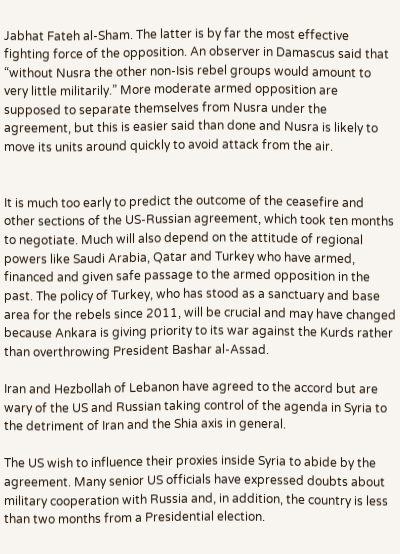Jabhat Fateh al-Sham. The latter is by far the most effective fighting force of the opposition. An observer in Damascus said that “without Nusra the other non-Isis rebel groups would amount to very little militarily.” More moderate armed opposition are supposed to separate themselves from Nusra under the agreement, but this is easier said than done and Nusra is likely to move its units around quickly to avoid attack from the air.


It is much too early to predict the outcome of the ceasefire and other sections of the US-Russian agreement, which took ten months to negotiate. Much will also depend on the attitude of regional powers like Saudi Arabia, Qatar and Turkey who have armed, financed and given safe passage to the armed opposition in the past. The policy of Turkey, who has stood as a sanctuary and base area for the rebels since 2011, will be crucial and may have changed because Ankara is giving priority to its war against the Kurds rather than overthrowing President Bashar al-Assad.

Iran and Hezbollah of Lebanon have agreed to the accord but are wary of the US and Russian taking control of the agenda in Syria to the detriment of Iran and the Shia axis in general.

The US wish to influence their proxies inside Syria to abide by the agreement. Many senior US officials have expressed doubts about military cooperation with Russia and, in addition, the country is less than two months from a Presidential election.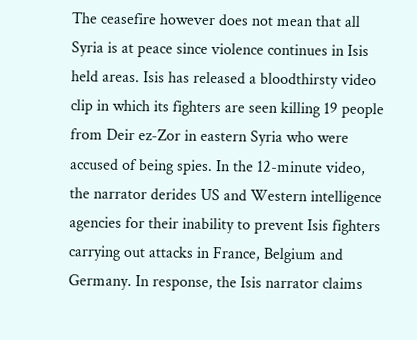The ceasefire however does not mean that all Syria is at peace since violence continues in Isis held areas. Isis has released a bloodthirsty video clip in which its fighters are seen killing 19 people from Deir ez-Zor in eastern Syria who were accused of being spies. In the 12-minute video, the narrator derides US and Western intelligence agencies for their inability to prevent Isis fighters carrying out attacks in France, Belgium and Germany. In response, the Isis narrator claims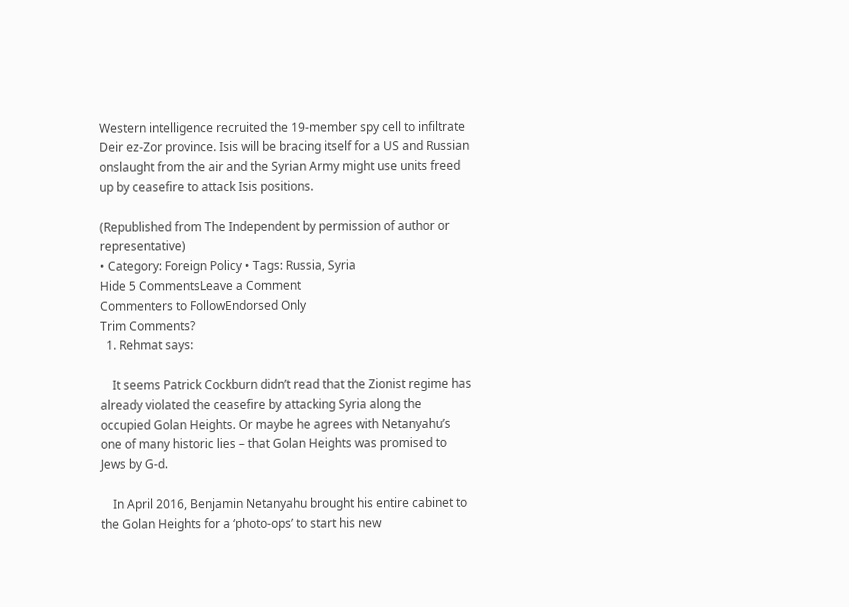Western intelligence recruited the 19-member spy cell to infiltrate Deir ez-Zor province. Isis will be bracing itself for a US and Russian onslaught from the air and the Syrian Army might use units freed up by ceasefire to attack Isis positions.

(Republished from The Independent by permission of author or representative)
• Category: Foreign Policy • Tags: Russia, Syria
Hide 5 CommentsLeave a Comment
Commenters to FollowEndorsed Only
Trim Comments?
  1. Rehmat says:

    It seems Patrick Cockburn didn’t read that the Zionist regime has already violated the ceasefire by attacking Syria along the occupied Golan Heights. Or maybe he agrees with Netanyahu’s one of many historic lies – that Golan Heights was promised to Jews by G-d.

    In April 2016, Benjamin Netanyahu brought his entire cabinet to the Golan Heights for a ‘photo-ops’ to start his new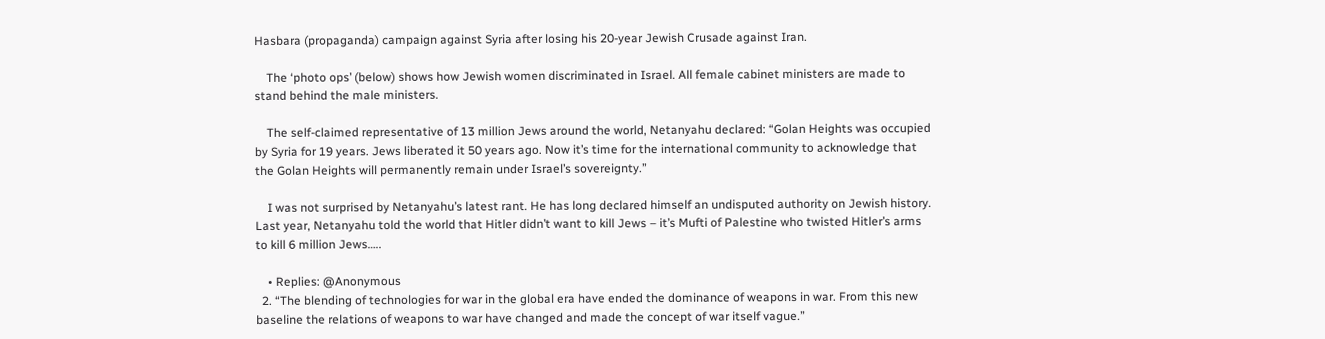Hasbara (propaganda) campaign against Syria after losing his 20-year Jewish Crusade against Iran.

    The ‘photo ops’ (below) shows how Jewish women discriminated in Israel. All female cabinet ministers are made to stand behind the male ministers.

    The self-claimed representative of 13 million Jews around the world, Netanyahu declared: “Golan Heights was occupied by Syria for 19 years. Jews liberated it 50 years ago. Now it’s time for the international community to acknowledge that the Golan Heights will permanently remain under Israel’s sovereignty.”

    I was not surprised by Netanyahu’s latest rant. He has long declared himself an undisputed authority on Jewish history. Last year, Netanyahu told the world that Hitler didn’t want to kill Jews – it’s Mufti of Palestine who twisted Hitler’s arms to kill 6 million Jews…..

    • Replies: @Anonymous
  2. “The blending of technologies for war in the global era have ended the dominance of weapons in war. From this new baseline the relations of weapons to war have changed and made the concept of war itself vague.”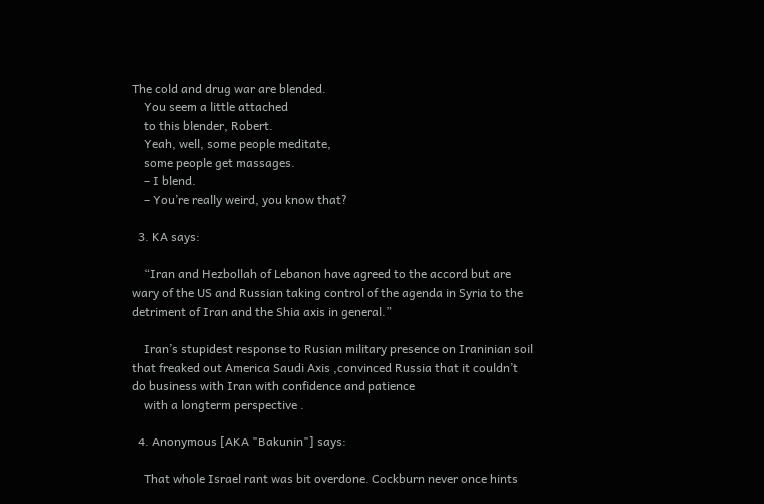The cold and drug war are blended.
    You seem a little attached
    to this blender, Robert.
    Yeah, well, some people meditate,
    some people get massages.
    – I blend.
    – You’re really weird, you know that?

  3. KA says:

    “Iran and Hezbollah of Lebanon have agreed to the accord but are wary of the US and Russian taking control of the agenda in Syria to the detriment of Iran and the Shia axis in general.”

    Iran’s stupidest response to Rusian military presence on Iraninian soil that freaked out America Saudi Axis ,convinced Russia that it couldn’t do business with Iran with confidence and patience
    with a longterm perspective .

  4. Anonymous [AKA "Bakunin"] says:

    That whole Israel rant was bit overdone. Cockburn never once hints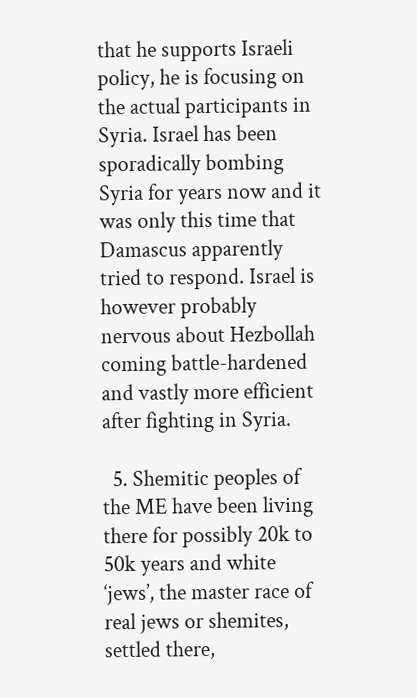that he supports Israeli policy, he is focusing on the actual participants in Syria. Israel has been sporadically bombing Syria for years now and it was only this time that Damascus apparently tried to respond. Israel is however probably nervous about Hezbollah coming battle-hardened and vastly more efficient after fighting in Syria.

  5. Shemitic peoples of the ME have been living there for possibly 20k to 50k years and white ‘jews’, the master race of real jews or shemites, settled there,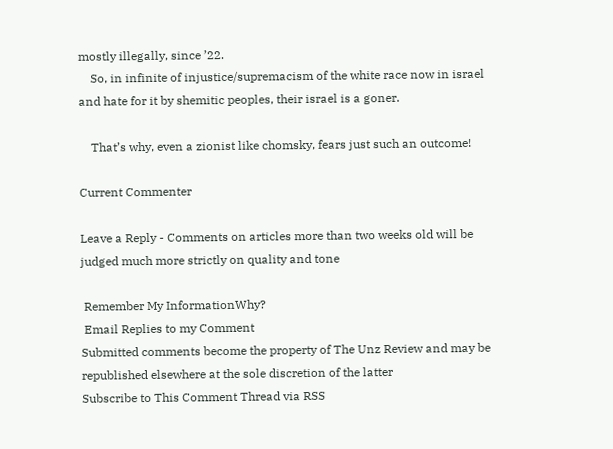mostly illegally, since ’22.
    So, in infinite of injustice/supremacism of the white race now in israel and hate for it by shemitic peoples, their israel is a goner.

    That’s why, even a zionist like chomsky, fears just such an outcome!

Current Commenter

Leave a Reply - Comments on articles more than two weeks old will be judged much more strictly on quality and tone

 Remember My InformationWhy?
 Email Replies to my Comment
Submitted comments become the property of The Unz Review and may be republished elsewhere at the sole discretion of the latter
Subscribe to This Comment Thread via RSS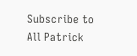Subscribe to All Patrick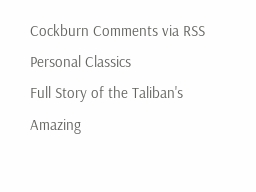Cockburn Comments via RSS
Personal Classics
Full Story of the Taliban's Amazing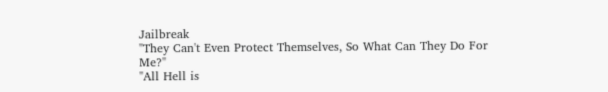Jailbreak
"They Can't Even Protect Themselves, So What Can They Do For Me?"
"All Hell is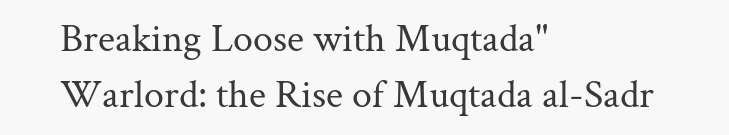Breaking Loose with Muqtada" Warlord: the Rise of Muqtada al-Sadr